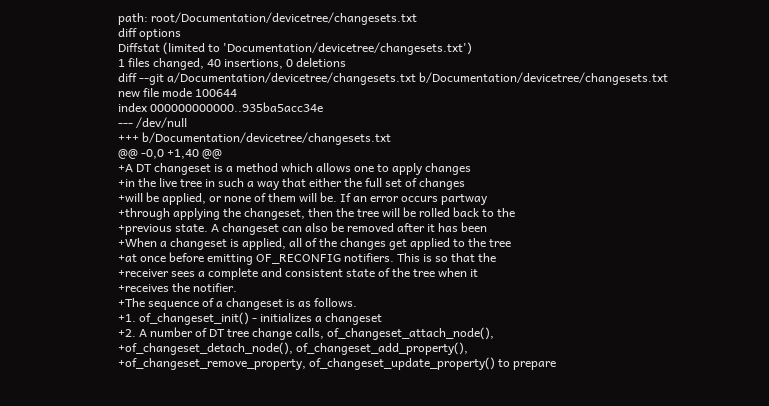path: root/Documentation/devicetree/changesets.txt
diff options
Diffstat (limited to 'Documentation/devicetree/changesets.txt')
1 files changed, 40 insertions, 0 deletions
diff --git a/Documentation/devicetree/changesets.txt b/Documentation/devicetree/changesets.txt
new file mode 100644
index 000000000000..935ba5acc34e
--- /dev/null
+++ b/Documentation/devicetree/changesets.txt
@@ -0,0 +1,40 @@
+A DT changeset is a method which allows one to apply changes
+in the live tree in such a way that either the full set of changes
+will be applied, or none of them will be. If an error occurs partway
+through applying the changeset, then the tree will be rolled back to the
+previous state. A changeset can also be removed after it has been
+When a changeset is applied, all of the changes get applied to the tree
+at once before emitting OF_RECONFIG notifiers. This is so that the
+receiver sees a complete and consistent state of the tree when it
+receives the notifier.
+The sequence of a changeset is as follows.
+1. of_changeset_init() - initializes a changeset
+2. A number of DT tree change calls, of_changeset_attach_node(),
+of_changeset_detach_node(), of_changeset_add_property(),
+of_changeset_remove_property, of_changeset_update_property() to prepare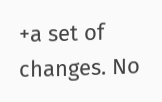+a set of changes. No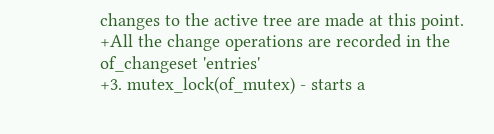changes to the active tree are made at this point.
+All the change operations are recorded in the of_changeset 'entries'
+3. mutex_lock(of_mutex) - starts a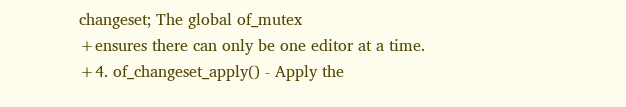changeset; The global of_mutex
+ensures there can only be one editor at a time.
+4. of_changeset_apply() - Apply the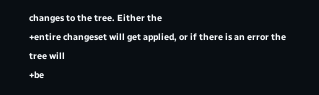changes to the tree. Either the
+entire changeset will get applied, or if there is an error the tree will
+be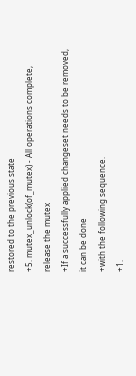restored to the previous state
+5. mutex_unlock(of_mutex) - All operations complete, release the mutex
+If a successfully applied changeset needs to be removed, it can be done
+with the following sequence.
+1.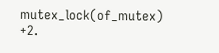mutex_lock(of_mutex)
+2.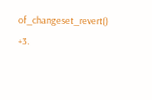of_changeset_revert()
+3.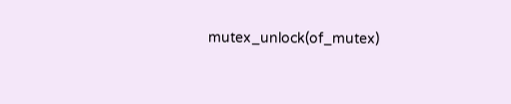mutex_unlock(of_mutex)